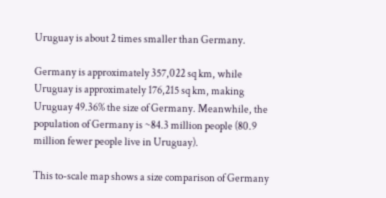Uruguay is about 2 times smaller than Germany.

Germany is approximately 357,022 sq km, while Uruguay is approximately 176,215 sq km, making Uruguay 49.36% the size of Germany. Meanwhile, the population of Germany is ~84.3 million people (80.9 million fewer people live in Uruguay).

This to-scale map shows a size comparison of Germany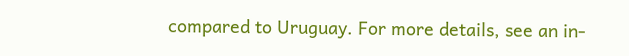compared to Uruguay. For more details, see an in-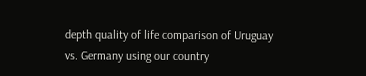depth quality of life comparison of Uruguay vs. Germany using our country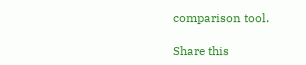comparison tool.

Share this